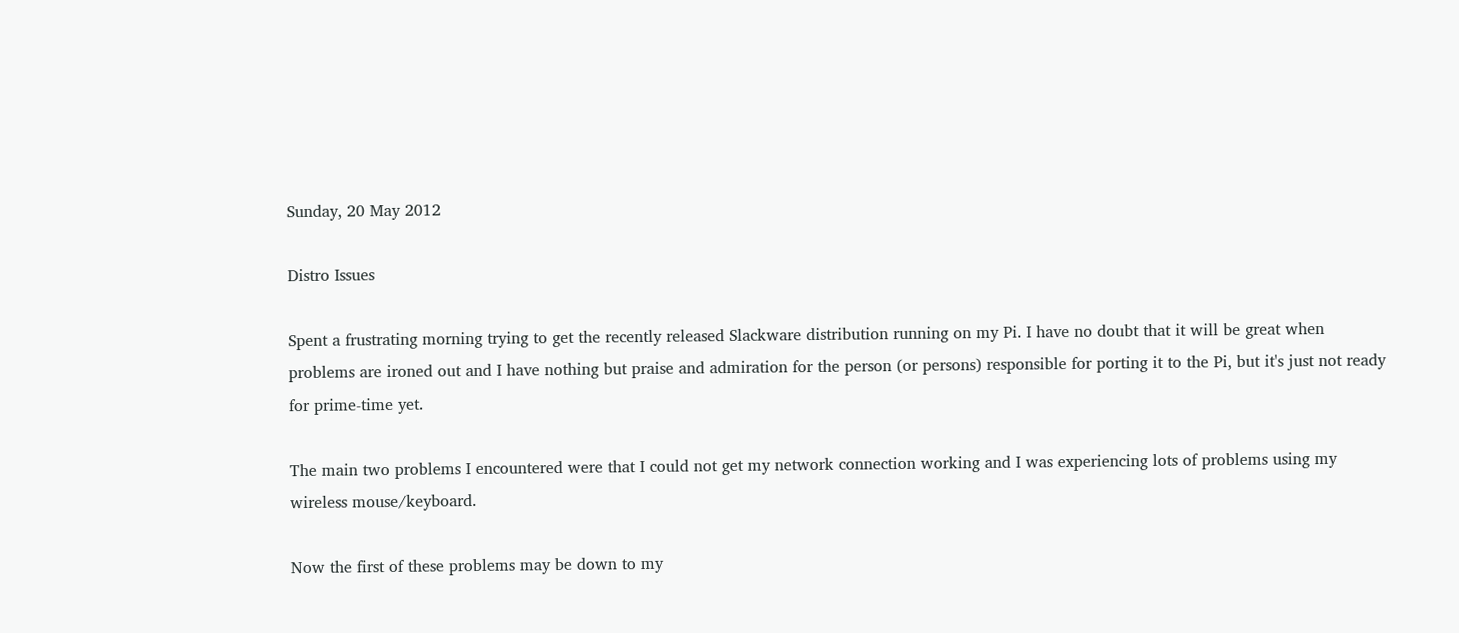Sunday, 20 May 2012

Distro Issues

Spent a frustrating morning trying to get the recently released Slackware distribution running on my Pi. I have no doubt that it will be great when problems are ironed out and I have nothing but praise and admiration for the person (or persons) responsible for porting it to the Pi, but it's just not ready for prime-time yet.

The main two problems I encountered were that I could not get my network connection working and I was experiencing lots of problems using my wireless mouse/keyboard.

Now the first of these problems may be down to my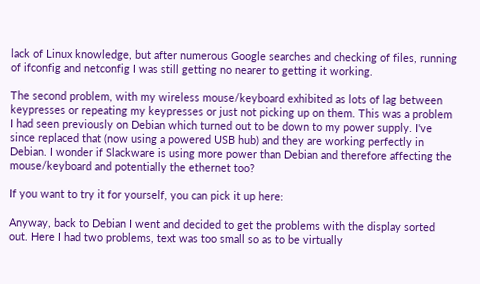lack of Linux knowledge, but after numerous Google searches and checking of files, running of ifconfig and netconfig I was still getting no nearer to getting it working.

The second problem, with my wireless mouse/keyboard exhibited as lots of lag between keypresses or repeating my keypresses or just not picking up on them. This was a problem I had seen previously on Debian which turned out to be down to my power supply. I've since replaced that (now using a powered USB hub) and they are working perfectly in Debian. I wonder if Slackware is using more power than Debian and therefore affecting the mouse/keyboard and potentially the ethernet too?

If you want to try it for yourself, you can pick it up here:

Anyway, back to Debian I went and decided to get the problems with the display sorted out. Here I had two problems, text was too small so as to be virtually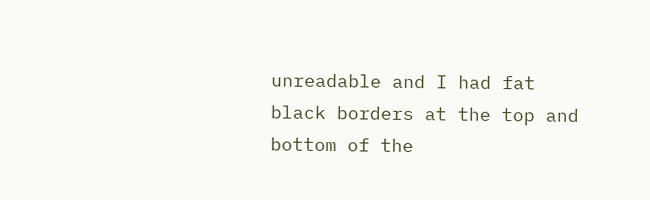unreadable and I had fat black borders at the top and bottom of the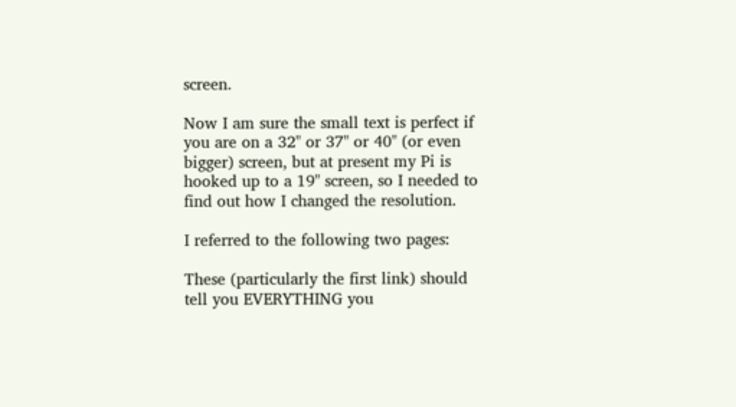screen.

Now I am sure the small text is perfect if you are on a 32" or 37" or 40" (or even bigger) screen, but at present my Pi is hooked up to a 19" screen, so I needed to find out how I changed the resolution.

I referred to the following two pages:

These (particularly the first link) should tell you EVERYTHING you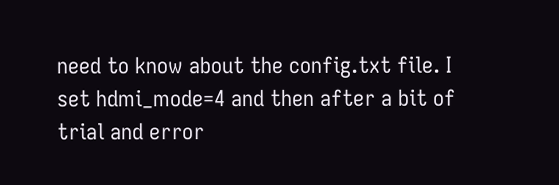need to know about the config.txt file. I set hdmi_mode=4 and then after a bit of trial and error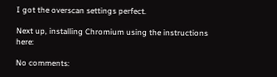I got the overscan settings perfect.

Next up, installing Chromium using the instructions here:

No comments: